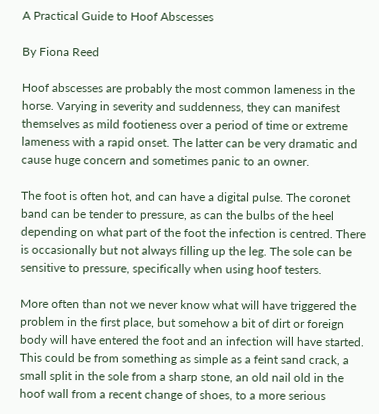A Practical Guide to Hoof Abscesses

By Fiona Reed

Hoof abscesses are probably the most common lameness in the horse. Varying in severity and suddenness, they can manifest themselves as mild footieness over a period of time or extreme lameness with a rapid onset. The latter can be very dramatic and cause huge concern and sometimes panic to an owner.

The foot is often hot, and can have a digital pulse. The coronet band can be tender to pressure, as can the bulbs of the heel depending on what part of the foot the infection is centred. There is occasionally but not always filling up the leg. The sole can be sensitive to pressure, specifically when using hoof testers.

More often than not we never know what will have triggered the problem in the first place, but somehow a bit of dirt or foreign body will have entered the foot and an infection will have started. This could be from something as simple as a feint sand crack, a small split in the sole from a sharp stone, an old nail old in the hoof wall from a recent change of shoes, to a more serious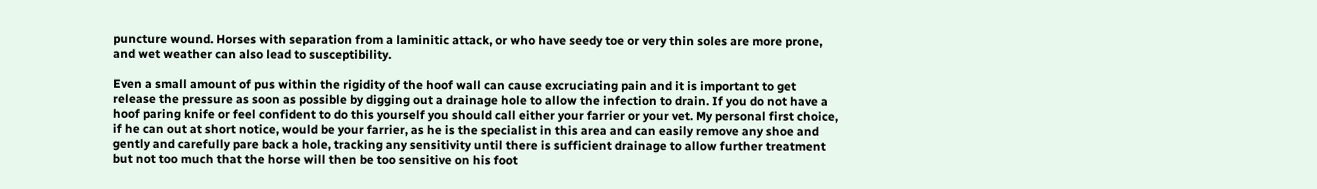puncture wound. Horses with separation from a laminitic attack, or who have seedy toe or very thin soles are more prone, and wet weather can also lead to susceptibility.

Even a small amount of pus within the rigidity of the hoof wall can cause excruciating pain and it is important to get release the pressure as soon as possible by digging out a drainage hole to allow the infection to drain. If you do not have a hoof paring knife or feel confident to do this yourself you should call either your farrier or your vet. My personal first choice, if he can out at short notice, would be your farrier, as he is the specialist in this area and can easily remove any shoe and gently and carefully pare back a hole, tracking any sensitivity until there is sufficient drainage to allow further treatment but not too much that the horse will then be too sensitive on his foot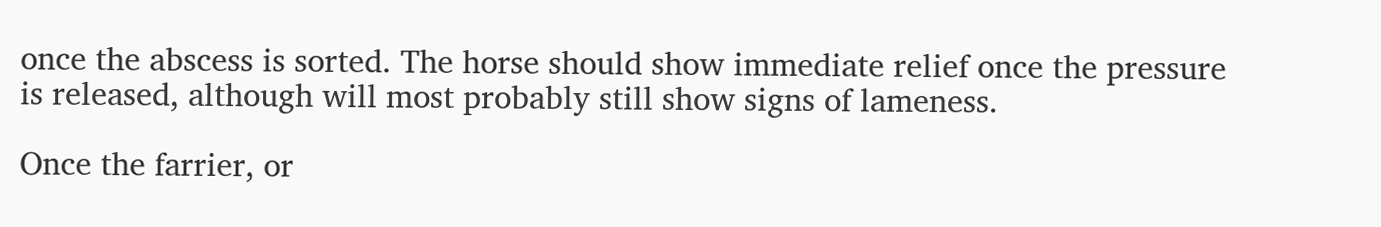once the abscess is sorted. The horse should show immediate relief once the pressure is released, although will most probably still show signs of lameness.

Once the farrier, or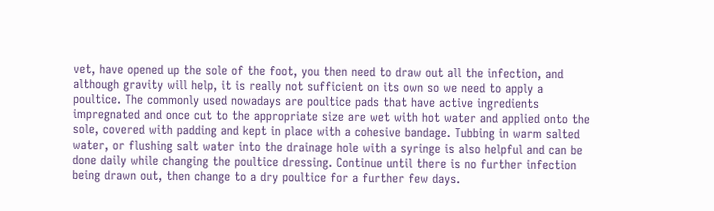vet, have opened up the sole of the foot, you then need to draw out all the infection, and although gravity will help, it is really not sufficient on its own so we need to apply a poultice. The commonly used nowadays are poultice pads that have active ingredients impregnated and once cut to the appropriate size are wet with hot water and applied onto the sole, covered with padding and kept in place with a cohesive bandage. Tubbing in warm salted water, or flushing salt water into the drainage hole with a syringe is also helpful and can be done daily while changing the poultice dressing. Continue until there is no further infection being drawn out, then change to a dry poultice for a further few days.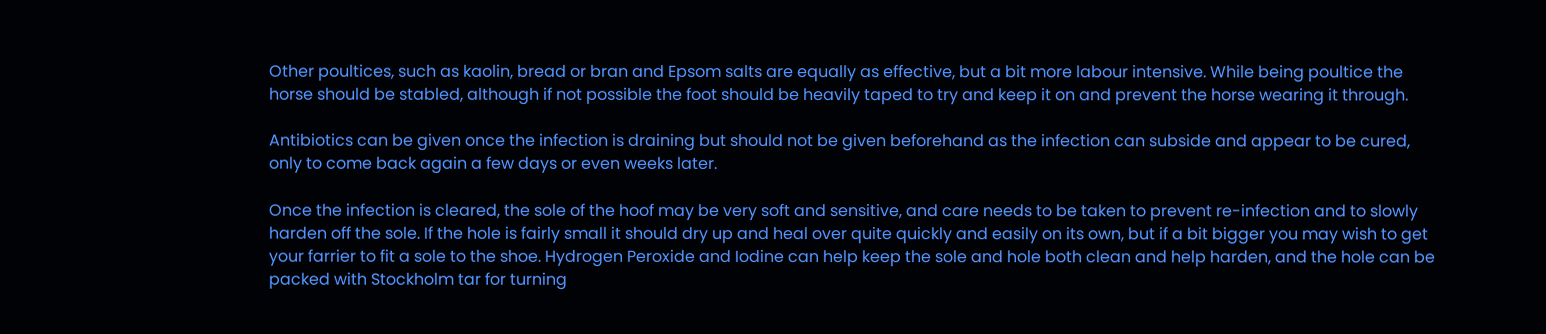Other poultices, such as kaolin, bread or bran and Epsom salts are equally as effective, but a bit more labour intensive. While being poultice the horse should be stabled, although if not possible the foot should be heavily taped to try and keep it on and prevent the horse wearing it through.

Antibiotics can be given once the infection is draining but should not be given beforehand as the infection can subside and appear to be cured, only to come back again a few days or even weeks later.

Once the infection is cleared, the sole of the hoof may be very soft and sensitive, and care needs to be taken to prevent re-infection and to slowly harden off the sole. If the hole is fairly small it should dry up and heal over quite quickly and easily on its own, but if a bit bigger you may wish to get your farrier to fit a sole to the shoe. Hydrogen Peroxide and Iodine can help keep the sole and hole both clean and help harden, and the hole can be packed with Stockholm tar for turning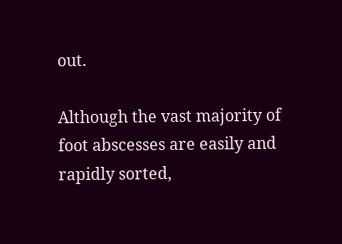out.

Although the vast majority of foot abscesses are easily and rapidly sorted,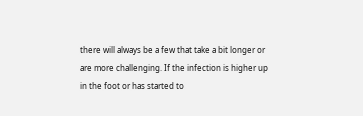there will always be a few that take a bit longer or are more challenging. If the infection is higher up in the foot or has started to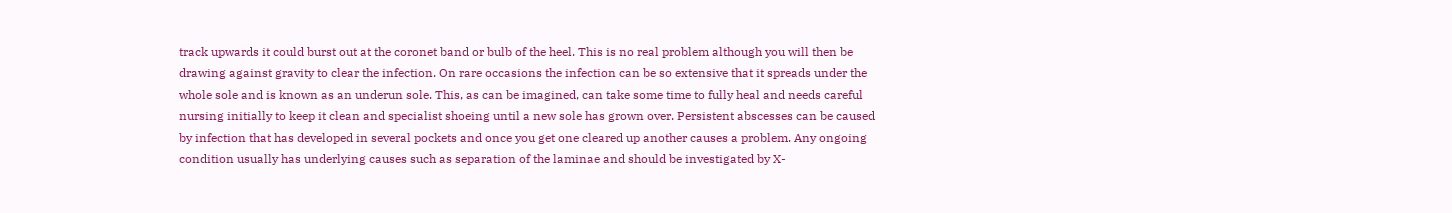track upwards it could burst out at the coronet band or bulb of the heel. This is no real problem although you will then be drawing against gravity to clear the infection. On rare occasions the infection can be so extensive that it spreads under the whole sole and is known as an underun sole. This, as can be imagined, can take some time to fully heal and needs careful nursing initially to keep it clean and specialist shoeing until a new sole has grown over. Persistent abscesses can be caused by infection that has developed in several pockets and once you get one cleared up another causes a problem. Any ongoing condition usually has underlying causes such as separation of the laminae and should be investigated by X-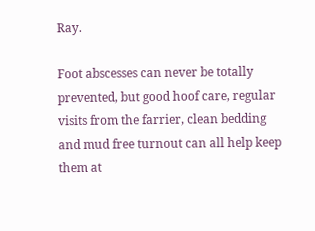Ray.

Foot abscesses can never be totally prevented, but good hoof care, regular visits from the farrier, clean bedding and mud free turnout can all help keep them at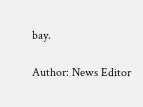bay.

Author: News Editor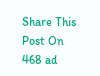Share This Post On
468 ad